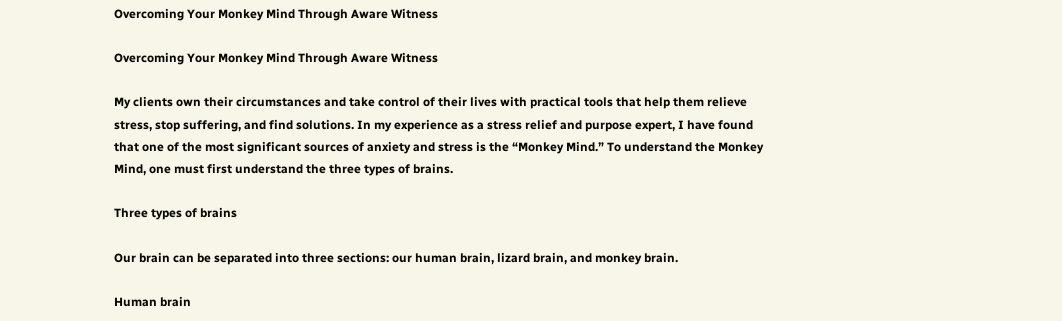Overcoming Your Monkey Mind Through Aware Witness

Overcoming Your Monkey Mind Through Aware Witness

My clients own their circumstances and take control of their lives with practical tools that help them relieve stress, stop suffering, and find solutions. In my experience as a stress relief and purpose expert, I have found that one of the most significant sources of anxiety and stress is the “Monkey Mind.” To understand the Monkey Mind, one must first understand the three types of brains.

Three types of brains

Our brain can be separated into three sections: our human brain, lizard brain, and monkey brain.

Human brain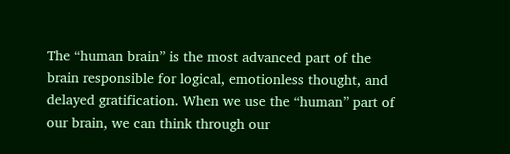The “human brain” is the most advanced part of the brain responsible for logical, emotionless thought, and delayed gratification. When we use the “human” part of our brain, we can think through our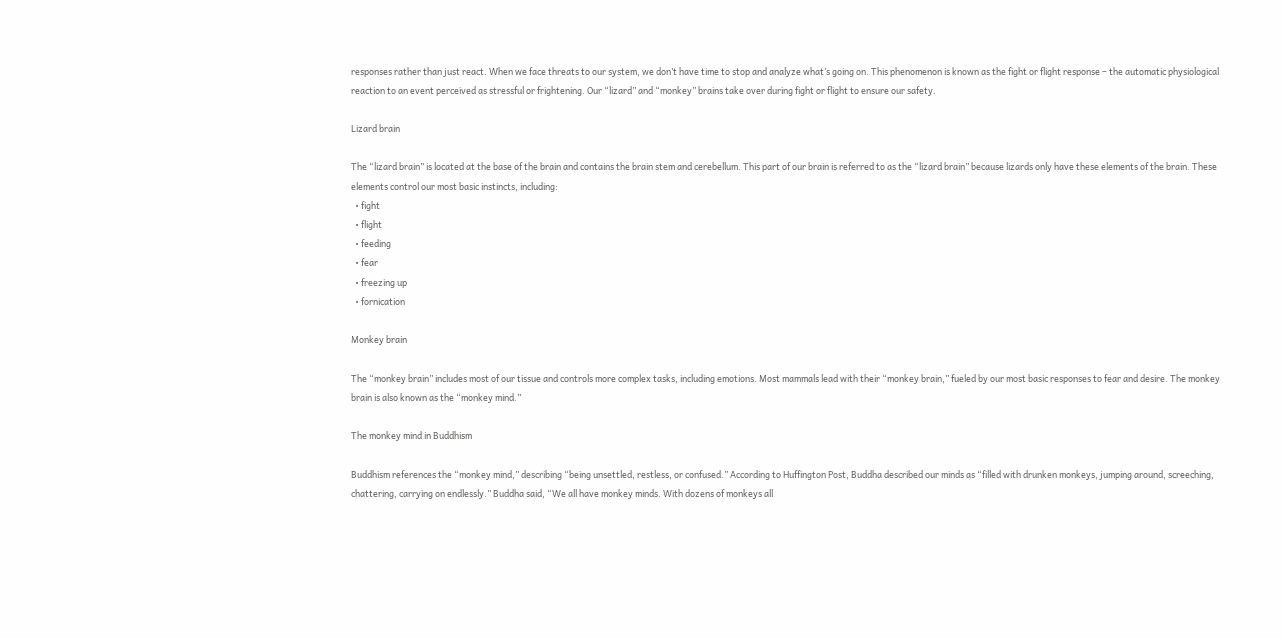responses rather than just react. When we face threats to our system, we don’t have time to stop and analyze what’s going on. This phenomenon is known as the fight or flight response – the automatic physiological reaction to an event perceived as stressful or frightening. Our “lizard” and “monkey” brains take over during fight or flight to ensure our safety.

Lizard brain

The “lizard brain” is located at the base of the brain and contains the brain stem and cerebellum. This part of our brain is referred to as the “lizard brain” because lizards only have these elements of the brain. These elements control our most basic instincts, including:
  • fight
  • flight
  • feeding
  • fear
  • freezing up
  • fornication

Monkey brain

The “monkey brain” includes most of our tissue and controls more complex tasks, including emotions. Most mammals lead with their “monkey brain,” fueled by our most basic responses to fear and desire. The monkey brain is also known as the “monkey mind.”

The monkey mind in Buddhism

Buddhism references the “monkey mind,” describing “being unsettled, restless, or confused.” According to Huffington Post, Buddha described our minds as “filled with drunken monkeys, jumping around, screeching, chattering, carrying on endlessly.” Buddha said, “We all have monkey minds. With dozens of monkeys all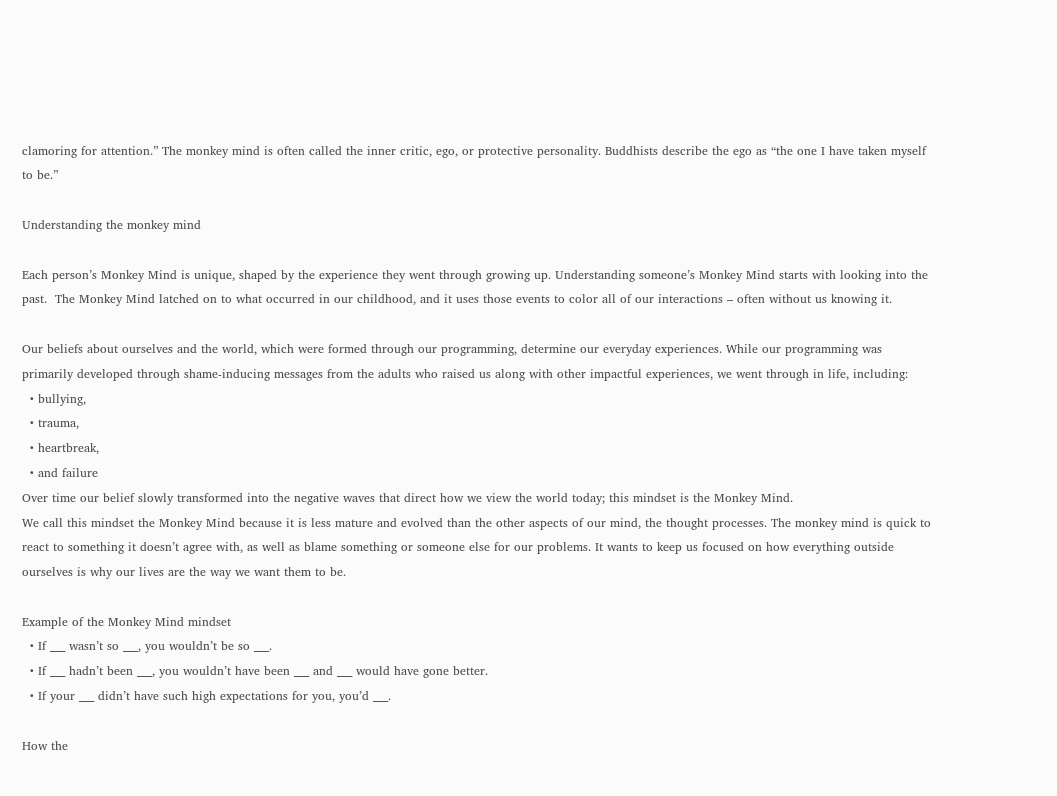clamoring for attention.” The monkey mind is often called the inner critic, ego, or protective personality. Buddhists describe the ego as “the one I have taken myself to be.”

Understanding the monkey mind

Each person’s Monkey Mind is unique, shaped by the experience they went through growing up. Understanding someone’s Monkey Mind starts with looking into the past.  The Monkey Mind latched on to what occurred in our childhood, and it uses those events to color all of our interactions – often without us knowing it.

Our beliefs about ourselves and the world, which were formed through our programming, determine our everyday experiences. While our programming was primarily developed through shame-inducing messages from the adults who raised us along with other impactful experiences, we went through in life, including:
  • bullying,
  • trauma,
  • heartbreak,
  • and failure
Over time our belief slowly transformed into the negative waves that direct how we view the world today; this mindset is the Monkey Mind.
We call this mindset the Monkey Mind because it is less mature and evolved than the other aspects of our mind, the thought processes. The monkey mind is quick to react to something it doesn’t agree with, as well as blame something or someone else for our problems. It wants to keep us focused on how everything outside ourselves is why our lives are the way we want them to be.

Example of the Monkey Mind mindset
  • If ___ wasn’t so ___, you wouldn’t be so ___.
  • If ___ hadn’t been ___, you wouldn’t have been ___ and ___ would have gone better.
  • If your ___ didn’t have such high expectations for you, you’d ___.

How the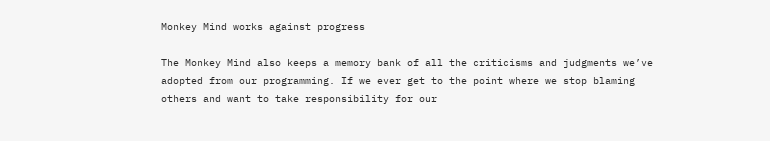Monkey Mind works against progress

The Monkey Mind also keeps a memory bank of all the criticisms and judgments we’ve adopted from our programming. If we ever get to the point where we stop blaming others and want to take responsibility for our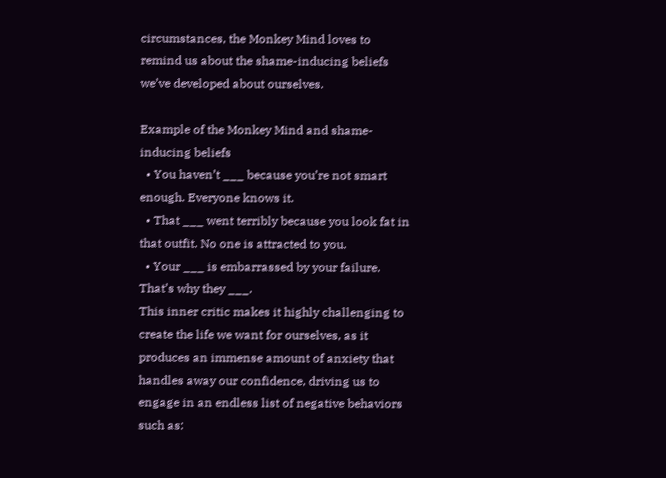circumstances, the Monkey Mind loves to remind us about the shame-inducing beliefs we’ve developed about ourselves.

Example of the Monkey Mind and shame-inducing beliefs
  • You haven’t ___ because you’re not smart enough. Everyone knows it.
  • That ___ went terribly because you look fat in that outfit. No one is attracted to you.
  • Your ___ is embarrassed by your failure. That’s why they ___.
This inner critic makes it highly challenging to create the life we want for ourselves, as it produces an immense amount of anxiety that handles away our confidence, driving us to engage in an endless list of negative behaviors such as: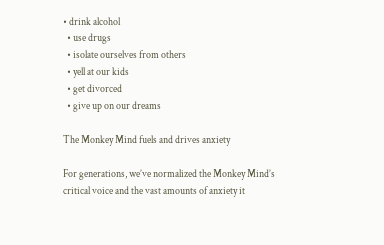• drink alcohol
  • use drugs
  • isolate ourselves from others
  • yell at our kids
  • get divorced
  • give up on our dreams

The Monkey Mind fuels and drives anxiety

For generations, we’ve normalized the Monkey Mind’s critical voice and the vast amounts of anxiety it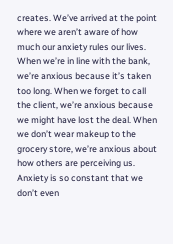creates. We’ve arrived at the point where we aren’t aware of how much our anxiety rules our lives. When we’re in line with the bank, we’re anxious because it’s taken too long. When we forget to call the client, we’re anxious because we might have lost the deal. When we don’t wear makeup to the grocery store, we’re anxious about how others are perceiving us. Anxiety is so constant that we don’t even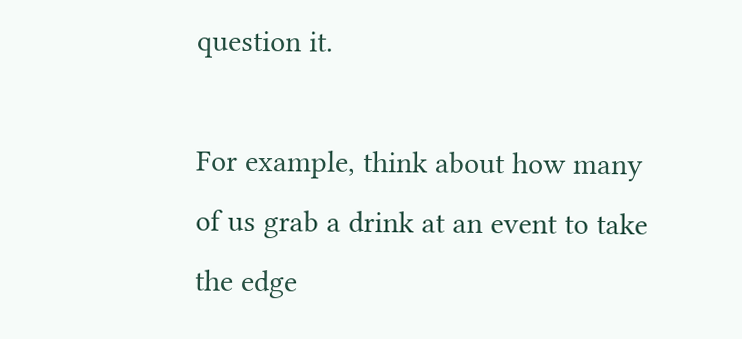question it.

For example, think about how many of us grab a drink at an event to take the edge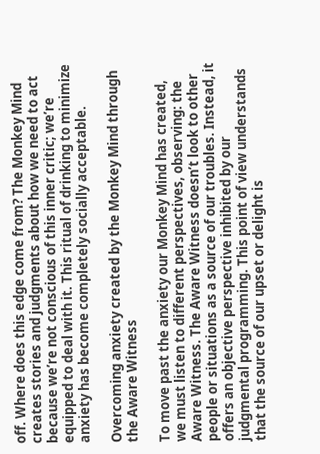off. Where does this edge come from? The Monkey Mind creates stories and judgments about how we need to act because we’re not conscious of this inner critic; we’re equipped to deal with it. This ritual of drinking to minimize anxiety has become completely socially acceptable.

Overcoming anxiety created by the Monkey Mind through the Aware Witness

To move past the anxiety our Monkey Mind has created, we must listen to different perspectives, observing: the Aware Witness. The Aware Witness doesn’t look to other people or situations as a source of our troubles. Instead, it offers an objective perspective inhibited by our judgmental programming. This point of view understands that the source of our upset or delight is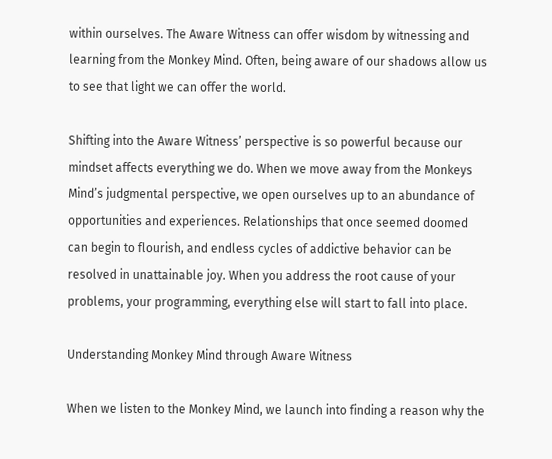within ourselves. The Aware Witness can offer wisdom by witnessing and learning from the Monkey Mind. Often, being aware of our shadows allow us to see that light we can offer the world.

Shifting into the Aware Witness’ perspective is so powerful because our mindset affects everything we do. When we move away from the Monkeys Mind’s judgmental perspective, we open ourselves up to an abundance of opportunities and experiences. Relationships that once seemed doomed can begin to flourish, and endless cycles of addictive behavior can be resolved in unattainable joy. When you address the root cause of your problems, your programming, everything else will start to fall into place.

Understanding Monkey Mind through Aware Witness

When we listen to the Monkey Mind, we launch into finding a reason why the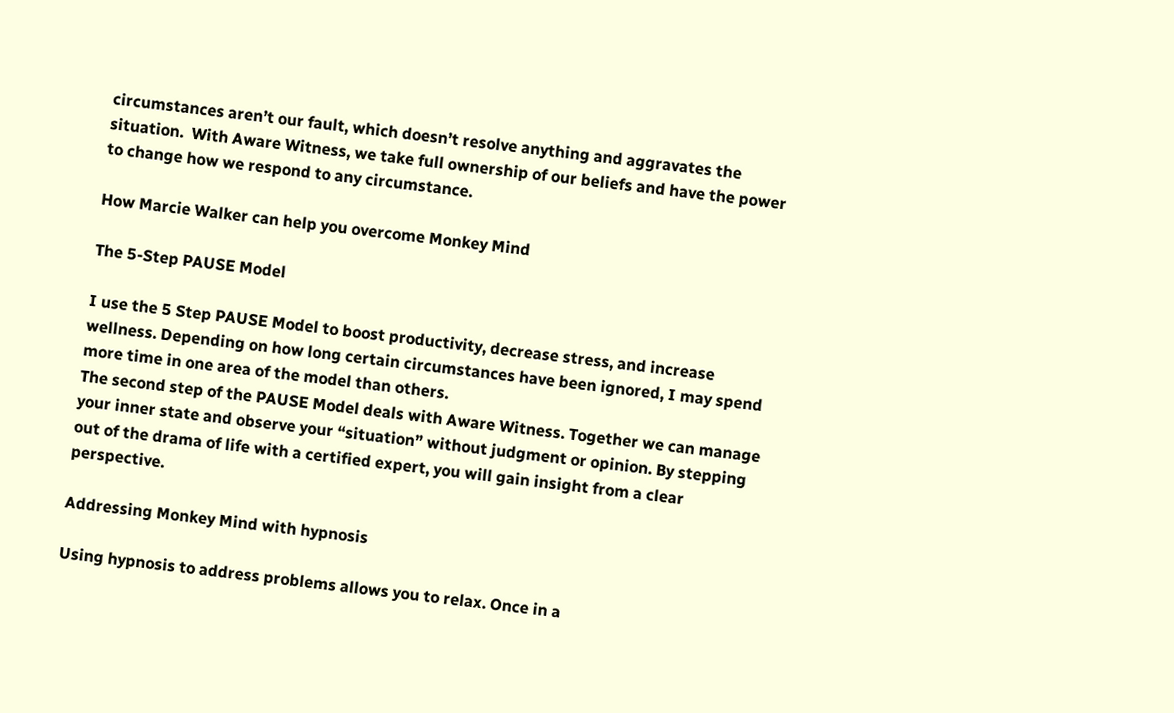circumstances aren’t our fault, which doesn’t resolve anything and aggravates the situation.  With Aware Witness, we take full ownership of our beliefs and have the power to change how we respond to any circumstance.

How Marcie Walker can help you overcome Monkey Mind

The 5-Step PAUSE Model

I use the 5 Step PAUSE Model to boost productivity, decrease stress, and increase wellness. Depending on how long certain circumstances have been ignored, I may spend more time in one area of the model than others.
The second step of the PAUSE Model deals with Aware Witness. Together we can manage your inner state and observe your “situation” without judgment or opinion. By stepping out of the drama of life with a certified expert, you will gain insight from a clear perspective.

Addressing Monkey Mind with hypnosis

Using hypnosis to address problems allows you to relax. Once in a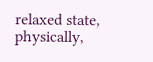relaxed state, physically,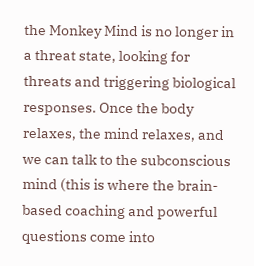the Monkey Mind is no longer in a threat state, looking for threats and triggering biological responses. Once the body relaxes, the mind relaxes, and we can talk to the subconscious mind (this is where the brain-based coaching and powerful questions come into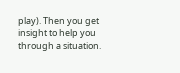play). Then you get insight to help you through a situation.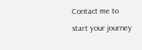Contact me to start your journey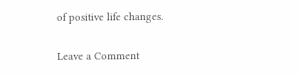of positive life changes.


Leave a Comment